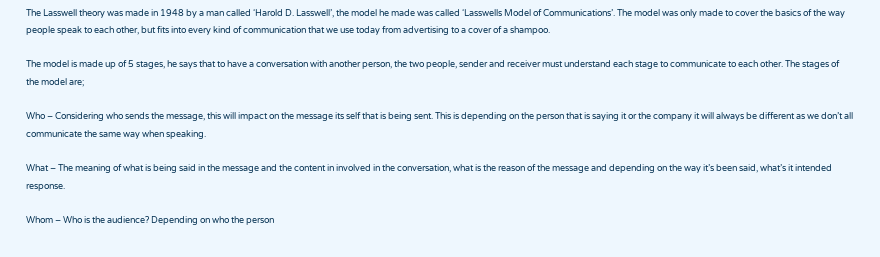The Lasswell theory was made in 1948 by a man called ‘Harold D. Lasswell’, the model he made was called ‘Lasswells Model of Communications’. The model was only made to cover the basics of the way people speak to each other, but fits into every kind of communication that we use today from advertising to a cover of a shampoo.

The model is made up of 5 stages, he says that to have a conversation with another person, the two people, sender and receiver must understand each stage to communicate to each other. The stages of the model are;

Who – Considering who sends the message, this will impact on the message its self that is being sent. This is depending on the person that is saying it or the company it will always be different as we don’t all communicate the same way when speaking.

What – The meaning of what is being said in the message and the content in involved in the conversation, what is the reason of the message and depending on the way it’s been said, what’s it intended response.

Whom – Who is the audience? Depending on who the person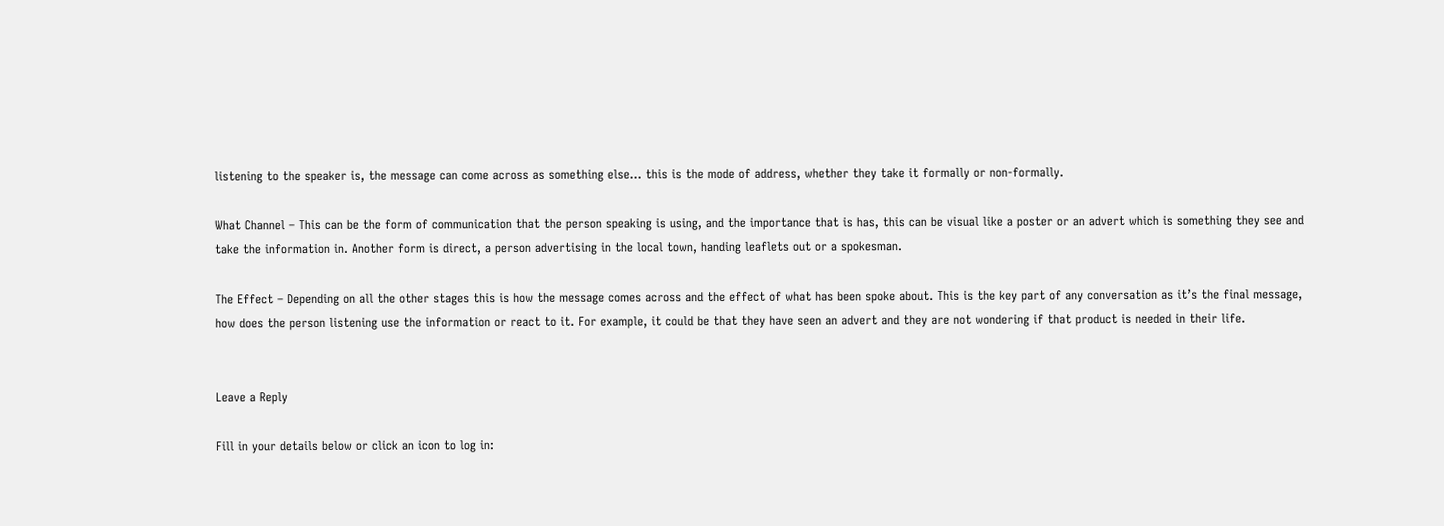listening to the speaker is, the message can come across as something else… this is the mode of address, whether they take it formally or non-formally.

What Channel – This can be the form of communication that the person speaking is using, and the importance that is has, this can be visual like a poster or an advert which is something they see and take the information in. Another form is direct, a person advertising in the local town, handing leaflets out or a spokesman.

The Effect – Depending on all the other stages this is how the message comes across and the effect of what has been spoke about. This is the key part of any conversation as it’s the final message, how does the person listening use the information or react to it. For example, it could be that they have seen an advert and they are not wondering if that product is needed in their life.


Leave a Reply

Fill in your details below or click an icon to log in: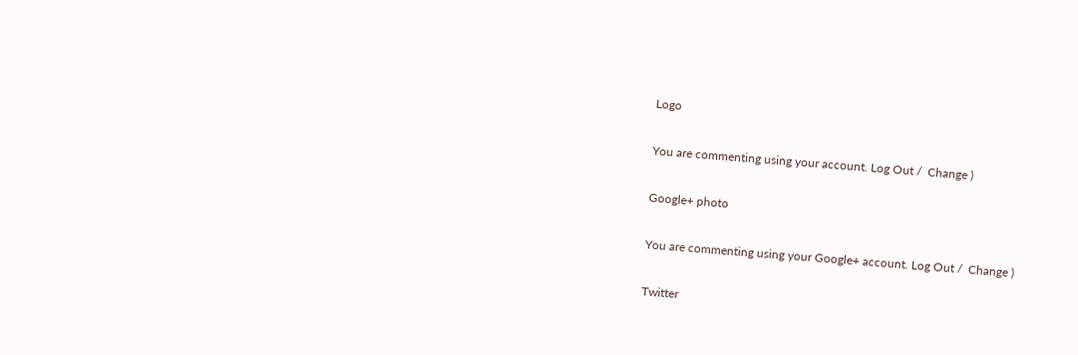Logo

You are commenting using your account. Log Out /  Change )

Google+ photo

You are commenting using your Google+ account. Log Out /  Change )

Twitter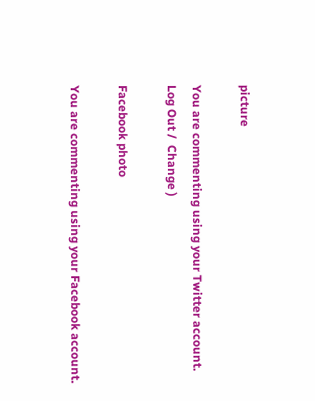picture

You are commenting using your Twitter account. Log Out /  Change )

Facebook photo

You are commenting using your Facebook account.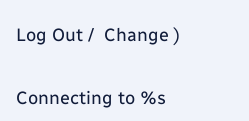Log Out /  Change )


Connecting to %s